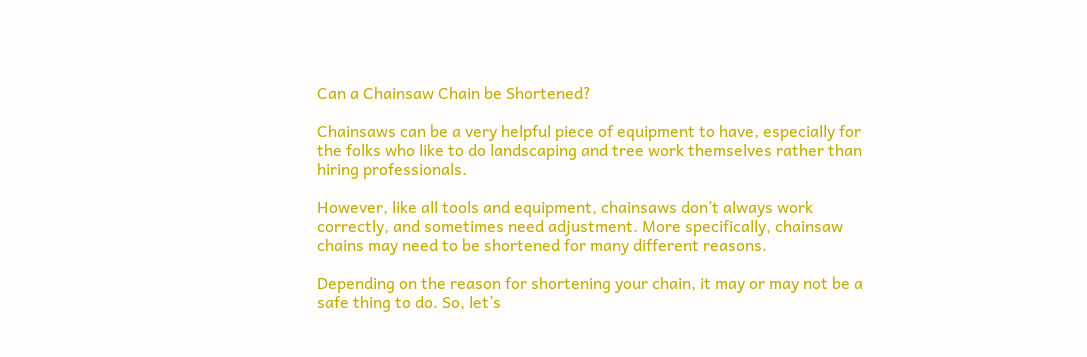Can a Chainsaw Chain be Shortened?

Chainsaws can be a very helpful piece of equipment to have, especially for the folks who like to do landscaping and tree work themselves rather than hiring professionals.

However, like all tools and equipment, chainsaws don’t always work correctly, and sometimes need adjustment. More specifically, chainsaw chains may need to be shortened for many different reasons.

Depending on the reason for shortening your chain, it may or may not be a safe thing to do. So, let’s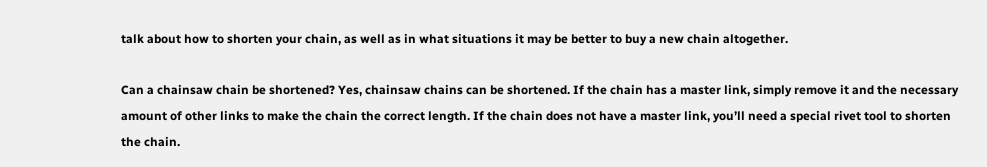talk about how to shorten your chain, as well as in what situations it may be better to buy a new chain altogether.

Can a chainsaw chain be shortened? Yes, chainsaw chains can be shortened. If the chain has a master link, simply remove it and the necessary amount of other links to make the chain the correct length. If the chain does not have a master link, you’ll need a special rivet tool to shorten the chain.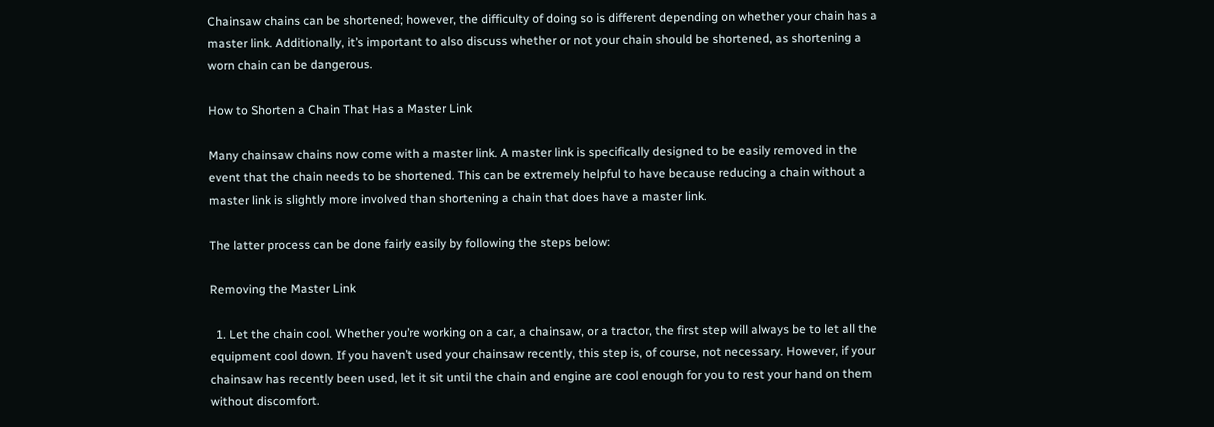Chainsaw chains can be shortened; however, the difficulty of doing so is different depending on whether your chain has a master link. Additionally, it’s important to also discuss whether or not your chain should be shortened, as shortening a worn chain can be dangerous.

How to Shorten a Chain That Has a Master Link

Many chainsaw chains now come with a master link. A master link is specifically designed to be easily removed in the event that the chain needs to be shortened. This can be extremely helpful to have because reducing a chain without a master link is slightly more involved than shortening a chain that does have a master link.

The latter process can be done fairly easily by following the steps below:

Removing the Master Link

  1. Let the chain cool. Whether you’re working on a car, a chainsaw, or a tractor, the first step will always be to let all the equipment cool down. If you haven’t used your chainsaw recently, this step is, of course, not necessary. However, if your chainsaw has recently been used, let it sit until the chain and engine are cool enough for you to rest your hand on them without discomfort.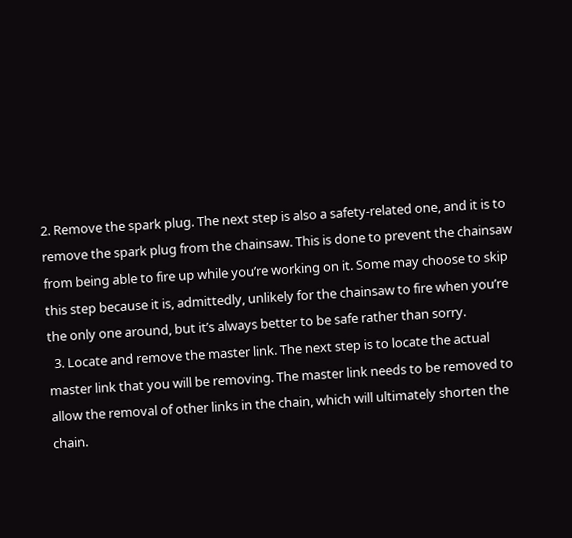2. Remove the spark plug. The next step is also a safety-related one, and it is to remove the spark plug from the chainsaw. This is done to prevent the chainsaw from being able to fire up while you’re working on it. Some may choose to skip this step because it is, admittedly, unlikely for the chainsaw to fire when you’re the only one around, but it’s always better to be safe rather than sorry.
  3. Locate and remove the master link. The next step is to locate the actual master link that you will be removing. The master link needs to be removed to allow the removal of other links in the chain, which will ultimately shorten the chain.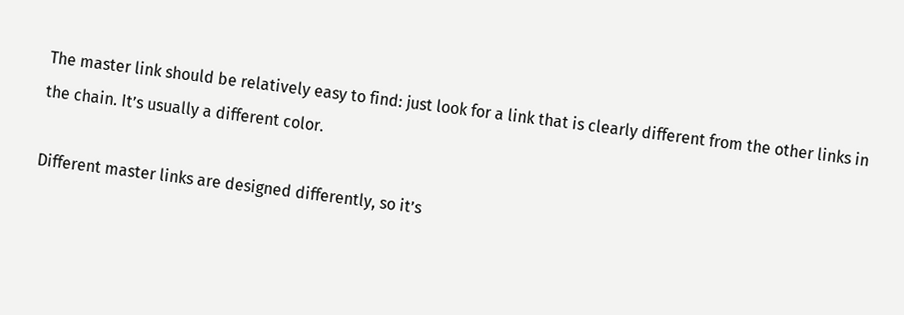The master link should be relatively easy to find: just look for a link that is clearly different from the other links in the chain. It’s usually a different color.

Different master links are designed differently, so it’s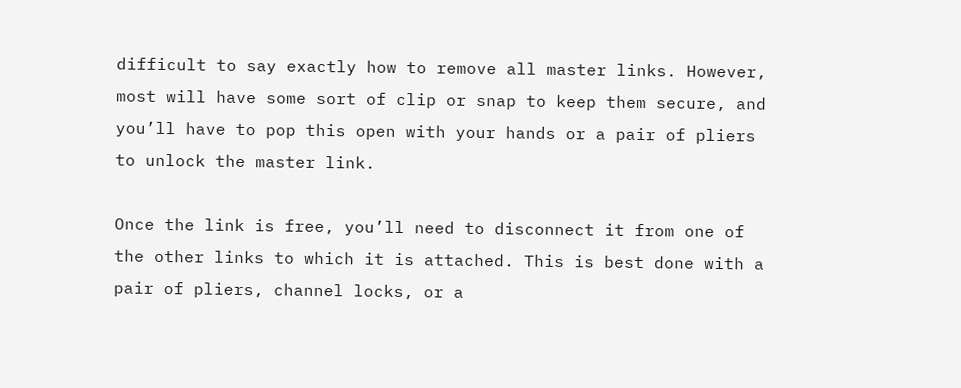difficult to say exactly how to remove all master links. However, most will have some sort of clip or snap to keep them secure, and you’ll have to pop this open with your hands or a pair of pliers to unlock the master link.

Once the link is free, you’ll need to disconnect it from one of the other links to which it is attached. This is best done with a pair of pliers, channel locks, or a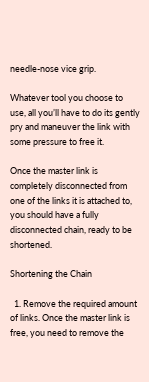needle-nose vice grip.

Whatever tool you choose to use, all you’ll have to do its gently pry and maneuver the link with some pressure to free it.

Once the master link is completely disconnected from one of the links it is attached to, you should have a fully disconnected chain, ready to be shortened.

Shortening the Chain

  1. Remove the required amount of links. Once the master link is free, you need to remove the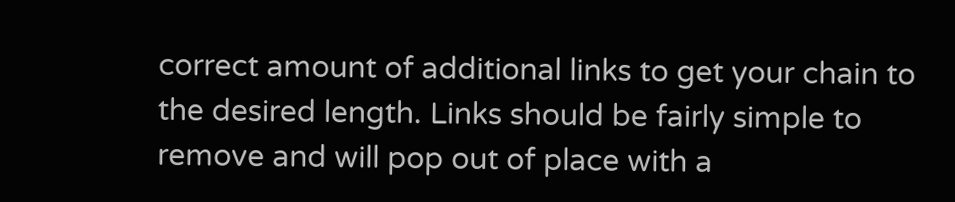correct amount of additional links to get your chain to the desired length. Links should be fairly simple to remove and will pop out of place with a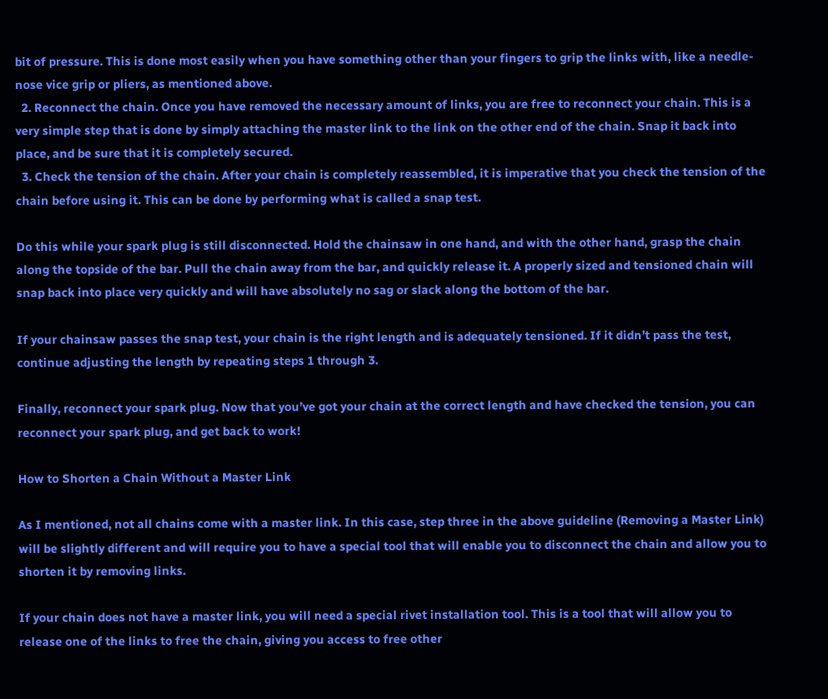bit of pressure. This is done most easily when you have something other than your fingers to grip the links with, like a needle-nose vice grip or pliers, as mentioned above.
  2. Reconnect the chain. Once you have removed the necessary amount of links, you are free to reconnect your chain. This is a very simple step that is done by simply attaching the master link to the link on the other end of the chain. Snap it back into place, and be sure that it is completely secured.
  3. Check the tension of the chain. After your chain is completely reassembled, it is imperative that you check the tension of the chain before using it. This can be done by performing what is called a snap test.

Do this while your spark plug is still disconnected. Hold the chainsaw in one hand, and with the other hand, grasp the chain along the topside of the bar. Pull the chain away from the bar, and quickly release it. A properly sized and tensioned chain will snap back into place very quickly and will have absolutely no sag or slack along the bottom of the bar.

If your chainsaw passes the snap test, your chain is the right length and is adequately tensioned. If it didn’t pass the test, continue adjusting the length by repeating steps 1 through 3.

Finally, reconnect your spark plug. Now that you’ve got your chain at the correct length and have checked the tension, you can reconnect your spark plug, and get back to work!

How to Shorten a Chain Without a Master Link

As I mentioned, not all chains come with a master link. In this case, step three in the above guideline (Removing a Master Link) will be slightly different and will require you to have a special tool that will enable you to disconnect the chain and allow you to shorten it by removing links.

If your chain does not have a master link, you will need a special rivet installation tool. This is a tool that will allow you to release one of the links to free the chain, giving you access to free other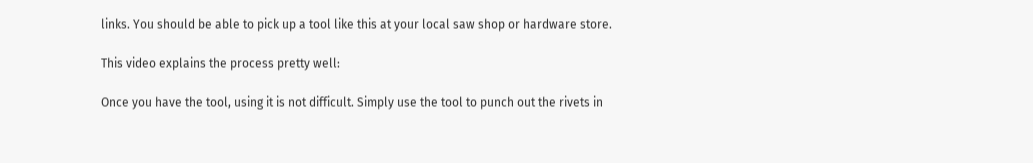links. You should be able to pick up a tool like this at your local saw shop or hardware store.

This video explains the process pretty well:

Once you have the tool, using it is not difficult. Simply use the tool to punch out the rivets in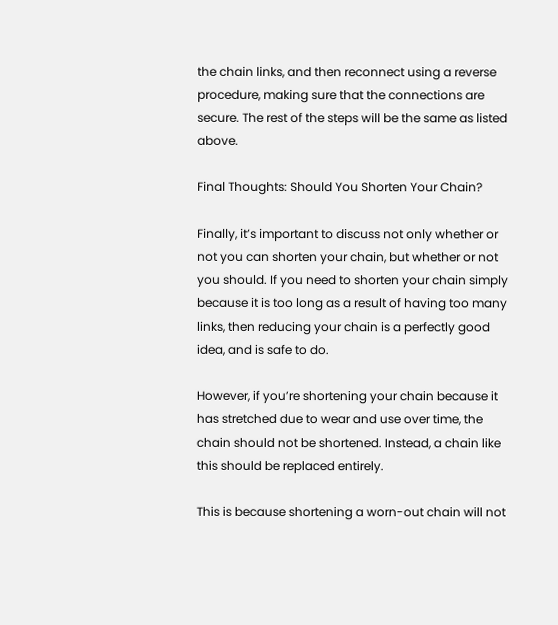the chain links, and then reconnect using a reverse procedure, making sure that the connections are secure. The rest of the steps will be the same as listed above.

Final Thoughts: Should You Shorten Your Chain?

Finally, it’s important to discuss not only whether or not you can shorten your chain, but whether or not you should. If you need to shorten your chain simply because it is too long as a result of having too many links, then reducing your chain is a perfectly good idea, and is safe to do.

However, if you’re shortening your chain because it has stretched due to wear and use over time, the chain should not be shortened. Instead, a chain like this should be replaced entirely.

This is because shortening a worn-out chain will not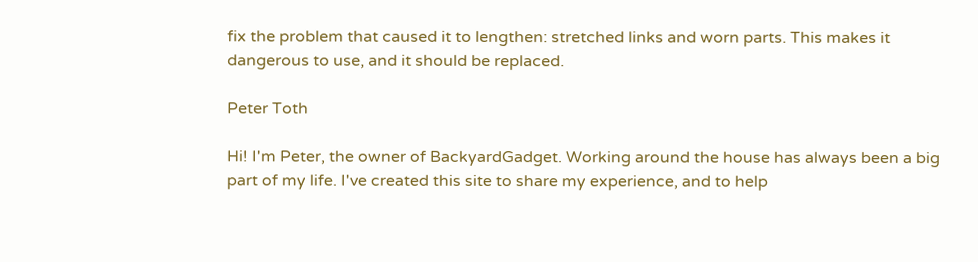fix the problem that caused it to lengthen: stretched links and worn parts. This makes it dangerous to use, and it should be replaced.

Peter Toth

Hi! I'm Peter, the owner of BackyardGadget. Working around the house has always been a big part of my life. I've created this site to share my experience, and to help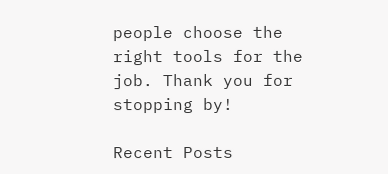people choose the right tools for the job. Thank you for stopping by!

Recent Posts